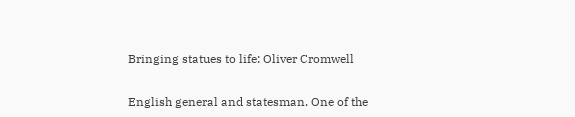Bringing statues to life: Oliver Cromwell


English general and statesman. One of the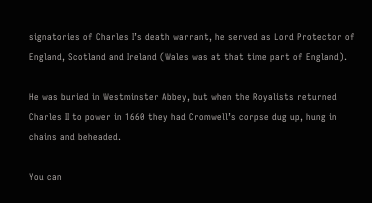signatories of Charles I’s death warrant, he served as Lord Protector of England, Scotland and Ireland (Wales was at that time part of England).

He was buried in Westminster Abbey, but when the Royalists returned Charles II to power in 1660 they had Cromwell’s corpse dug up, hung in chains and beheaded.

You can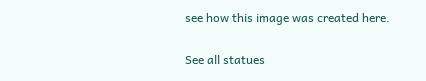see how this image was created here.

See all statues